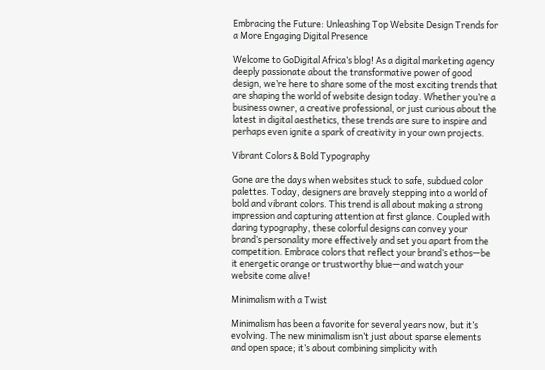Embracing the Future: Unleashing Top Website Design Trends for a More Engaging Digital Presence

Welcome to GoDigital Africa’s blog! As a digital marketing agency deeply passionate about the transformative power of good design, we’re here to share some of the most exciting trends that are shaping the world of website design today. Whether you’re a business owner, a creative professional, or just curious about the latest in digital aesthetics, these trends are sure to inspire and perhaps even ignite a spark of creativity in your own projects.

Vibrant Colors & Bold Typography

Gone are the days when websites stuck to safe, subdued color palettes. Today, designers are bravely stepping into a world of bold and vibrant colors. This trend is all about making a strong impression and capturing attention at first glance. Coupled with daring typography, these colorful designs can convey your brand’s personality more effectively and set you apart from the competition. Embrace colors that reflect your brand’s ethos—be it energetic orange or trustworthy blue—and watch your website come alive!

Minimalism with a Twist

Minimalism has been a favorite for several years now, but it’s evolving. The new minimalism isn’t just about sparse elements and open space; it’s about combining simplicity with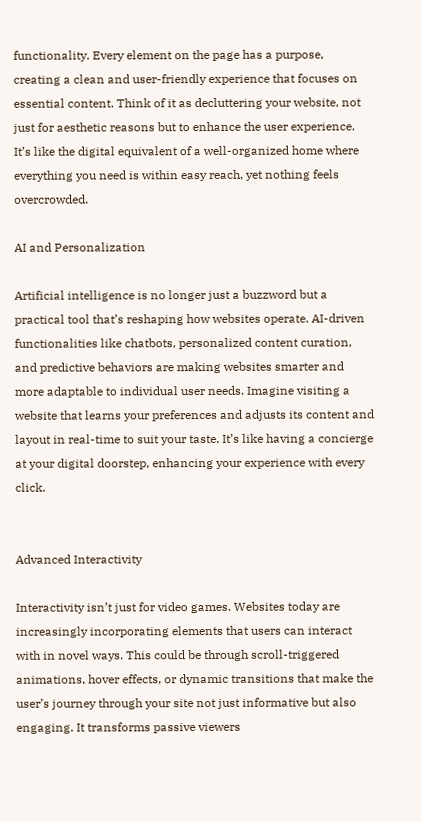functionality. Every element on the page has a purpose, creating a clean and user-friendly experience that focuses on essential content. Think of it as decluttering your website, not just for aesthetic reasons but to enhance the user experience. It’s like the digital equivalent of a well-organized home where everything you need is within easy reach, yet nothing feels overcrowded.

AI and Personalization

Artificial intelligence is no longer just a buzzword but a practical tool that’s reshaping how websites operate. AI-driven functionalities like chatbots, personalized content curation, and predictive behaviors are making websites smarter and more adaptable to individual user needs. Imagine visiting a website that learns your preferences and adjusts its content and layout in real-time to suit your taste. It’s like having a concierge at your digital doorstep, enhancing your experience with every click.


Advanced Interactivity

Interactivity isn’t just for video games. Websites today are increasingly incorporating elements that users can interact with in novel ways. This could be through scroll-triggered animations, hover effects, or dynamic transitions that make the user’s journey through your site not just informative but also engaging. It transforms passive viewers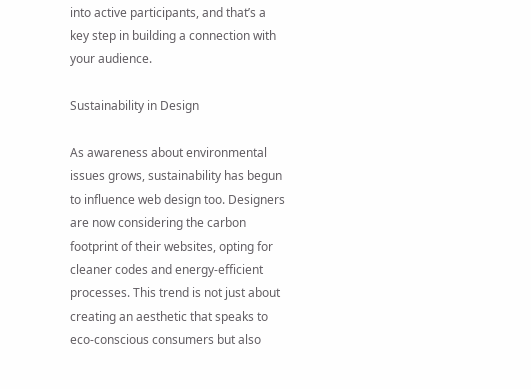into active participants, and that’s a key step in building a connection with your audience.

Sustainability in Design

As awareness about environmental issues grows, sustainability has begun to influence web design too. Designers are now considering the carbon footprint of their websites, opting for cleaner codes and energy-efficient processes. This trend is not just about creating an aesthetic that speaks to eco-conscious consumers but also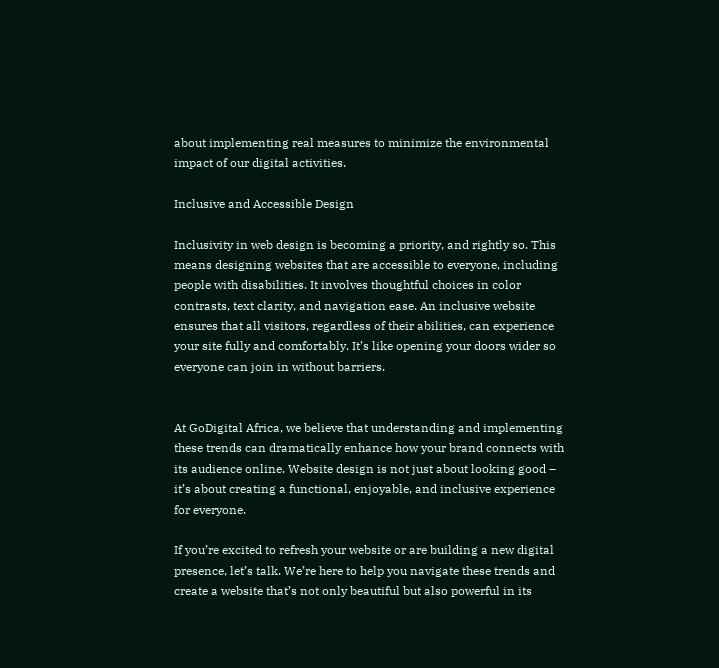about implementing real measures to minimize the environmental impact of our digital activities.

Inclusive and Accessible Design

Inclusivity in web design is becoming a priority, and rightly so. This means designing websites that are accessible to everyone, including people with disabilities. It involves thoughtful choices in color contrasts, text clarity, and navigation ease. An inclusive website ensures that all visitors, regardless of their abilities, can experience your site fully and comfortably. It’s like opening your doors wider so everyone can join in without barriers.


At GoDigital Africa, we believe that understanding and implementing these trends can dramatically enhance how your brand connects with its audience online. Website design is not just about looking good – it’s about creating a functional, enjoyable, and inclusive experience for everyone.

If you’re excited to refresh your website or are building a new digital presence, let’s talk. We’re here to help you navigate these trends and create a website that’s not only beautiful but also powerful in its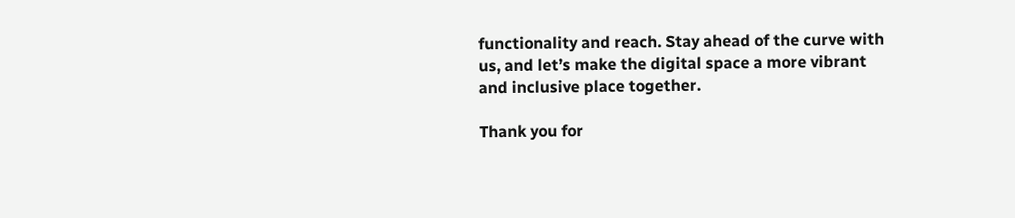functionality and reach. Stay ahead of the curve with us, and let’s make the digital space a more vibrant and inclusive place together.

Thank you for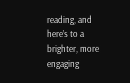reading, and here’s to a brighter, more engaging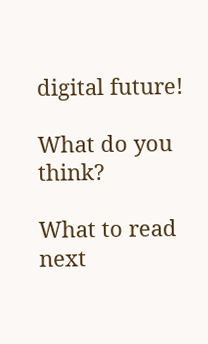digital future!

What do you think?

What to read next